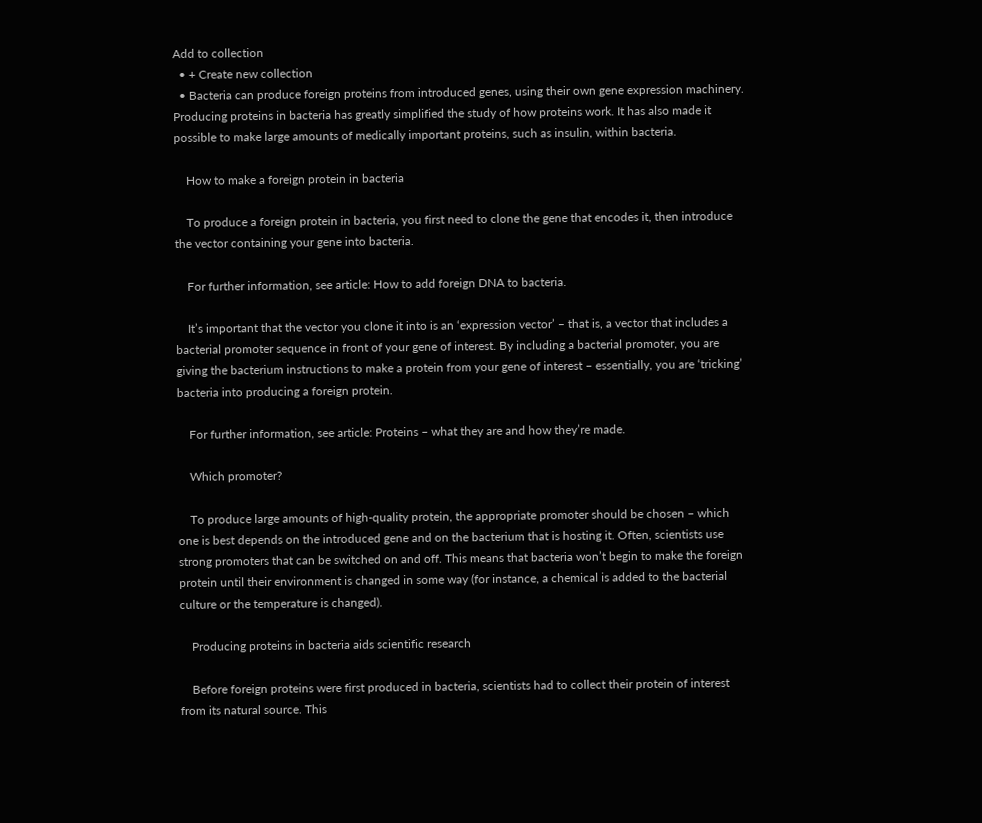Add to collection
  • + Create new collection
  • Bacteria can produce foreign proteins from introduced genes, using their own gene expression machinery. Producing proteins in bacteria has greatly simplified the study of how proteins work. It has also made it possible to make large amounts of medically important proteins, such as insulin, within bacteria.

    How to make a foreign protein in bacteria

    To produce a foreign protein in bacteria, you first need to clone the gene that encodes it, then introduce the vector containing your gene into bacteria.

    For further information, see article: How to add foreign DNA to bacteria.

    It’s important that the vector you clone it into is an ‘expression vector’ – that is, a vector that includes a bacterial promoter sequence in front of your gene of interest. By including a bacterial promoter, you are giving the bacterium instructions to make a protein from your gene of interest – essentially, you are ‘tricking’ bacteria into producing a foreign protein.

    For further information, see article: Proteins – what they are and how they’re made.

    Which promoter?

    To produce large amounts of high-quality protein, the appropriate promoter should be chosen – which one is best depends on the introduced gene and on the bacterium that is hosting it. Often, scientists use strong promoters that can be switched on and off. This means that bacteria won’t begin to make the foreign protein until their environment is changed in some way (for instance, a chemical is added to the bacterial culture or the temperature is changed).

    Producing proteins in bacteria aids scientific research

    Before foreign proteins were first produced in bacteria, scientists had to collect their protein of interest from its natural source. This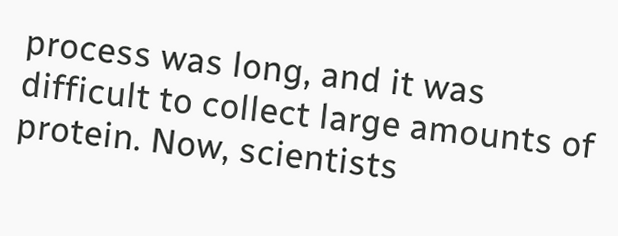process was long, and it was difficult to collect large amounts of protein. Now, scientists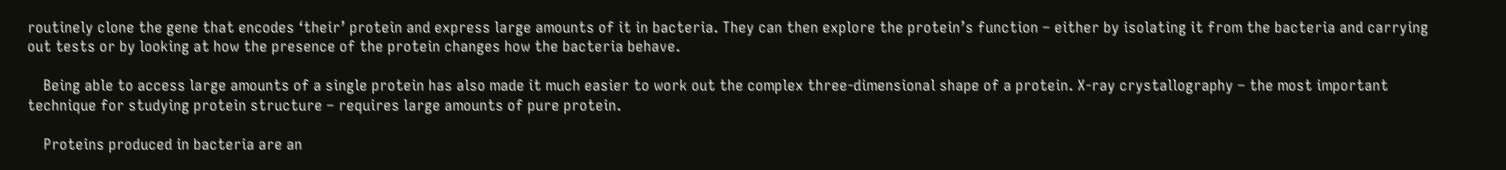routinely clone the gene that encodes ‘their’ protein and express large amounts of it in bacteria. They can then explore the protein’s function – either by isolating it from the bacteria and carrying out tests or by looking at how the presence of the protein changes how the bacteria behave.

    Being able to access large amounts of a single protein has also made it much easier to work out the complex three-dimensional shape of a protein. X-ray crystallography – the most important technique for studying protein structure – requires large amounts of pure protein.

    Proteins produced in bacteria are an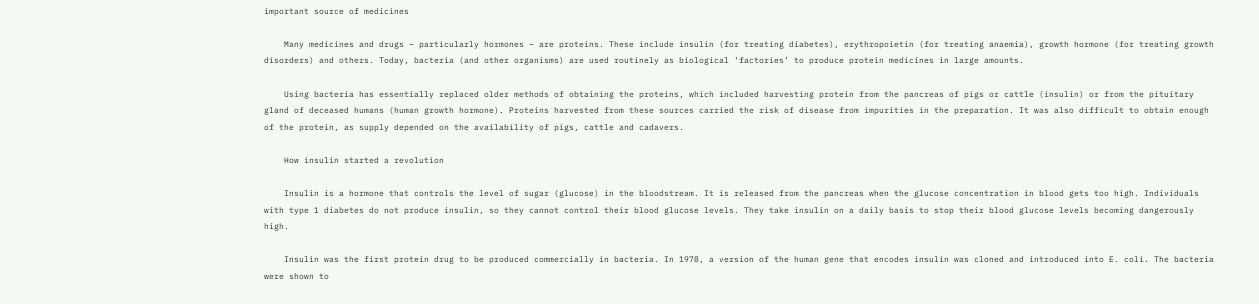important source of medicines

    Many medicines and drugs – particularly hormones – are proteins. These include insulin (for treating diabetes), erythropoietin (for treating anaemia), growth hormone (for treating growth disorders) and others. Today, bacteria (and other organisms) are used routinely as biological ‘factories’ to produce protein medicines in large amounts.

    Using bacteria has essentially replaced older methods of obtaining the proteins, which included harvesting protein from the pancreas of pigs or cattle (insulin) or from the pituitary gland of deceased humans (human growth hormone). Proteins harvested from these sources carried the risk of disease from impurities in the preparation. It was also difficult to obtain enough of the protein, as supply depended on the availability of pigs, cattle and cadavers.

    How insulin started a revolution

    Insulin is a hormone that controls the level of sugar (glucose) in the bloodstream. It is released from the pancreas when the glucose concentration in blood gets too high. Individuals with type 1 diabetes do not produce insulin, so they cannot control their blood glucose levels. They take insulin on a daily basis to stop their blood glucose levels becoming dangerously high.

    Insulin was the first protein drug to be produced commercially in bacteria. In 1978, a version of the human gene that encodes insulin was cloned and introduced into E. coli. The bacteria were shown to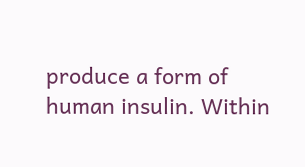produce a form of human insulin. Within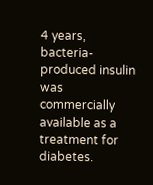4 years, bacteria-produced insulin was commercially available as a treatment for diabetes.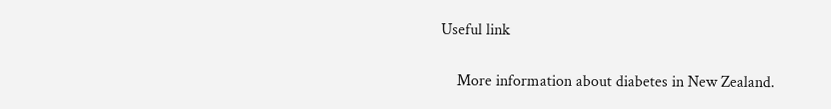Useful link

    More information about diabetes in New Zealand.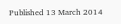Published 13 March 2014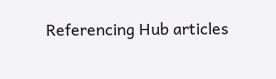Referencing Hub articles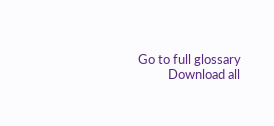Go to full glossary
          Download all